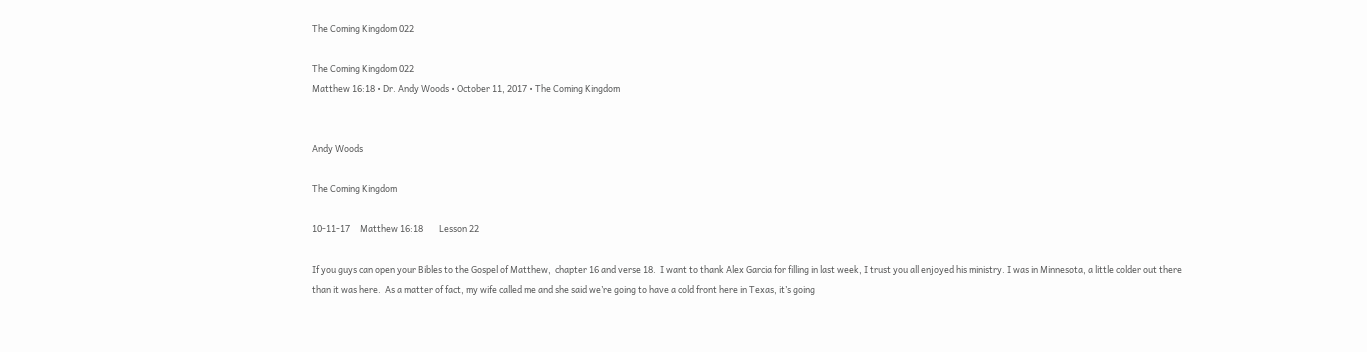The Coming Kingdom 022

The Coming Kingdom 022
Matthew 16:18 • Dr. Andy Woods • October 11, 2017 • The Coming Kingdom


Andy Woods

The Coming Kingdom

10-11-17     Matthew 16:18        Lesson 22

If you guys can open your Bibles to the Gospel of Matthew,  chapter 16 and verse 18.  I want to thank Alex Garcia for filling in last week, I trust you all enjoyed his ministry. I was in Minnesota, a little colder out there than it was here.  As a matter of fact, my wife called me and she said we’re going to have a cold front here in Texas, it’s going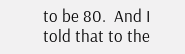to be 80.  And I told that to the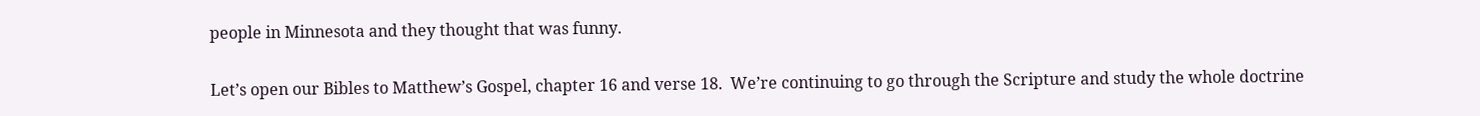people in Minnesota and they thought that was funny.

Let’s open our Bibles to Matthew’s Gospel, chapter 16 and verse 18.  We’re continuing to go through the Scripture and study the whole doctrine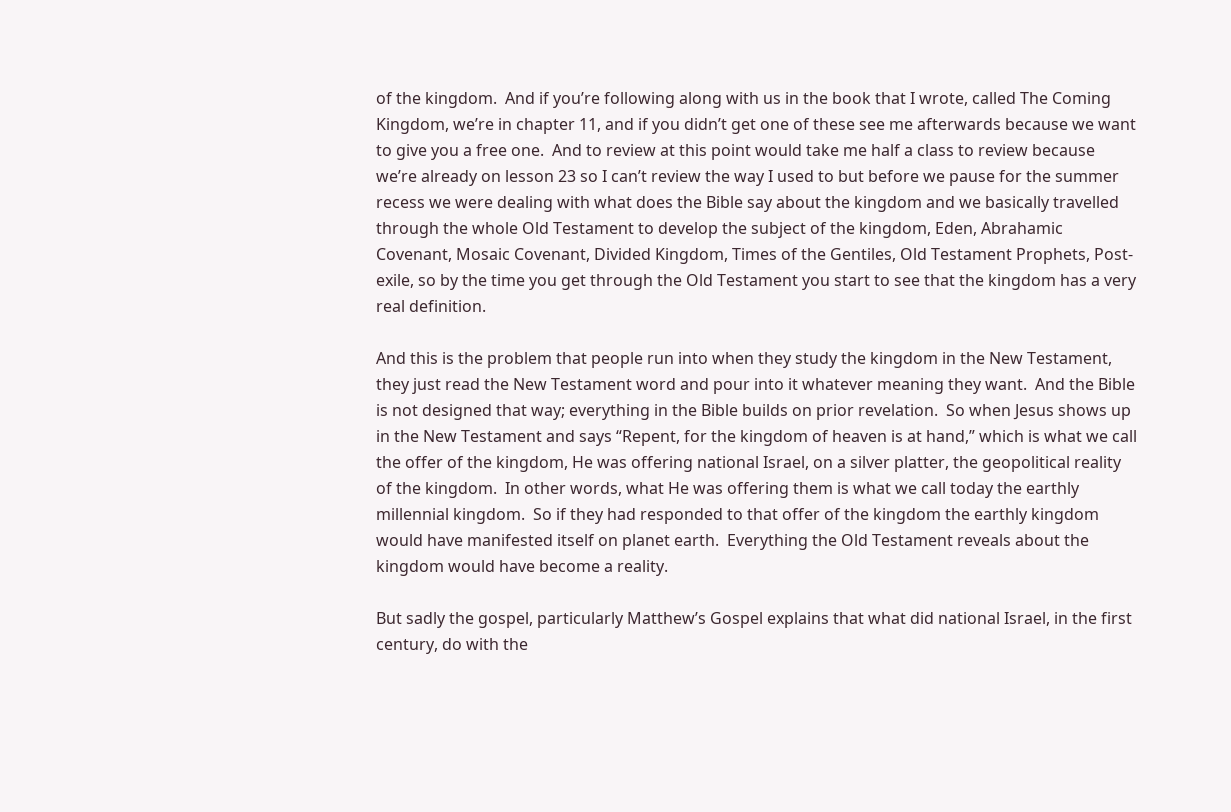of the kingdom.  And if you’re following along with us in the book that I wrote, called The Coming Kingdom, we’re in chapter 11, and if you didn’t get one of these see me afterwards because we want to give you a free one.  And to review at this point would take me half a class to review because we’re already on lesson 23 so I can’t review the way I used to but before we pause for the summer recess we were dealing with what does the Bible say about the kingdom and we basically travelled through the whole Old Testament to develop the subject of the kingdom, Eden, Abrahamic Covenant, Mosaic Covenant, Divided Kingdom, Times of the Gentiles, Old Testament Prophets, Post-exile, so by the time you get through the Old Testament you start to see that the kingdom has a very real definition.

And this is the problem that people run into when they study the kingdom in the New Testament, they just read the New Testament word and pour into it whatever meaning they want.  And the Bible is not designed that way; everything in the Bible builds on prior revelation.  So when Jesus shows up in the New Testament and says “Repent, for the kingdom of heaven is at hand,” which is what we call the offer of the kingdom, He was offering national Israel, on a silver platter, the geopolitical reality of the kingdom.  In other words, what He was offering them is what we call today the earthly millennial kingdom.  So if they had responded to that offer of the kingdom the earthly kingdom would have manifested itself on planet earth.  Everything the Old Testament reveals about the kingdom would have become a reality.

But sadly the gospel, particularly Matthew’s Gospel explains that what did national Israel, in the first century, do with the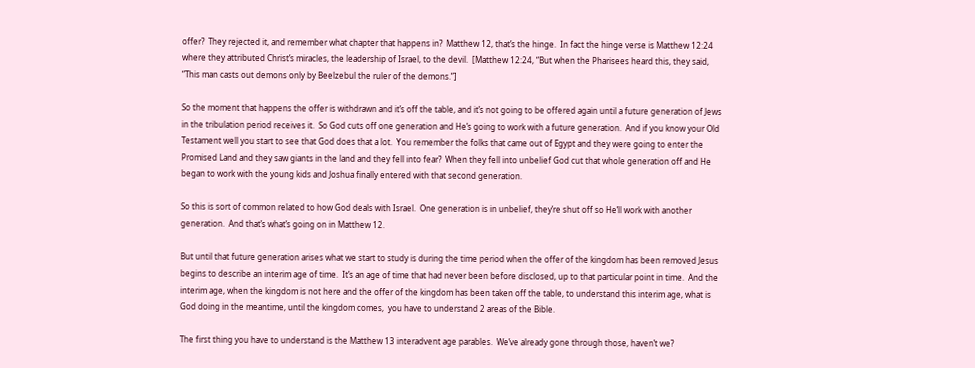offer?  They rejected it, and remember what chapter that happens in?  Matthew 12, that’s the hinge.  In fact the hinge verse is Matthew 12:24 where they attributed Christ’s miracles, the leadership of Israel, to the devil.  [Matthew 12:24, “But when the Pharisees heard this, they said, “This man casts out demons only by Beelzebul the ruler of the demons.”]

So the moment that happens the offer is withdrawn and it’s off the table, and it’s not going to be offered again until a future generation of Jews in the tribulation period receives it.  So God cuts off one generation and He’s going to work with a future generation.  And if you know your Old Testament well you start to see that God does that a lot.  You remember the folks that came out of Egypt and they were going to enter the Promised Land and they saw giants in the land and they fell into fear?  When they fell into unbelief God cut that whole generation off and He began to work with the young kids and Joshua finally entered with that second generation.

So this is sort of common related to how God deals with Israel.  One generation is in unbelief, they’re shut off so He’ll work with another generation.  And that’s what’s going on in Matthew 12.

But until that future generation arises what we start to study is during the time period when the offer of the kingdom has been removed Jesus begins to describe an interim age of time.  It’s an age of time that had never been before disclosed, up to that particular point in time.  And the interim age, when the kingdom is not here and the offer of the kingdom has been taken off the table, to understand this interim age, what is God doing in the meantime, until the kingdom comes,  you have to understand 2 areas of the Bible.

The first thing you have to understand is the Matthew 13 interadvent age parables.  We’ve already gone through those, haven’t we?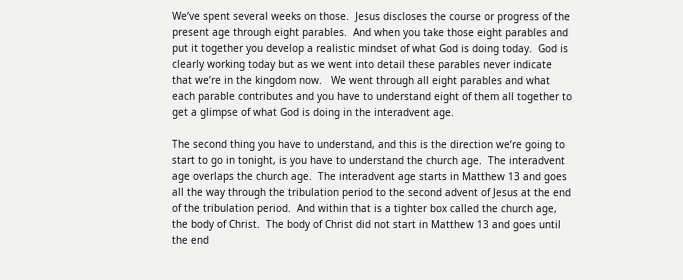We’ve spent several weeks on those.  Jesus discloses the course or progress of the present age through eight parables.  And when you take those eight parables and put it together you develop a realistic mindset of what God is doing today.  God is clearly working today but as we went into detail these parables never indicate that we’re in the kingdom now.   We went through all eight parables and what each parable contributes and you have to understand eight of them all together to get a glimpse of what God is doing in the interadvent age.

The second thing you have to understand, and this is the direction we’re going to start to go in tonight, is you have to understand the church age.  The interadvent age overlaps the church age.  The interadvent age starts in Matthew 13 and goes all the way through the tribulation period to the second advent of Jesus at the end of the tribulation period.  And within that is a tighter box called the church age, the body of Christ.  The body of Christ did not start in Matthew 13 and goes until the end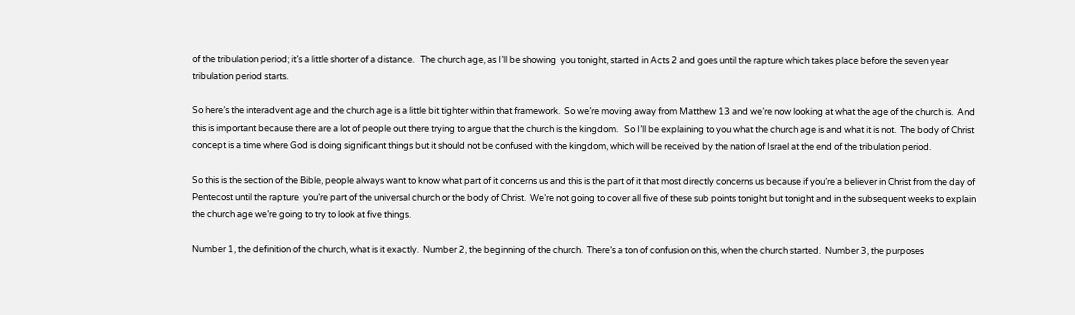of the tribulation period; it’s a little shorter of a distance.   The church age, as I’ll be showing  you tonight, started in Acts 2 and goes until the rapture which takes place before the seven year tribulation period starts.

So here’s the interadvent age and the church age is a little bit tighter within that framework.  So we’re moving away from Matthew 13 and we’re now looking at what the age of the church is.  And this is important because there are a lot of people out there trying to argue that the church is the kingdom.   So I’ll be explaining to you what the church age is and what it is not.  The body of Christ concept is a time where God is doing significant things but it should not be confused with the kingdom, which will be received by the nation of Israel at the end of the tribulation period.

So this is the section of the Bible, people always want to know what part of it concerns us and this is the part of it that most directly concerns us because if you’re a believer in Christ from the day of Pentecost until the rapture  you’re part of the universal church or the body of Christ.  We’re not going to cover all five of these sub points tonight but tonight and in the subsequent weeks to explain the church age we’re going to try to look at five things.

Number 1, the definition of the church, what is it exactly.  Number 2, the beginning of the church.  There’s a ton of confusion on this, when the church started.  Number 3, the purposes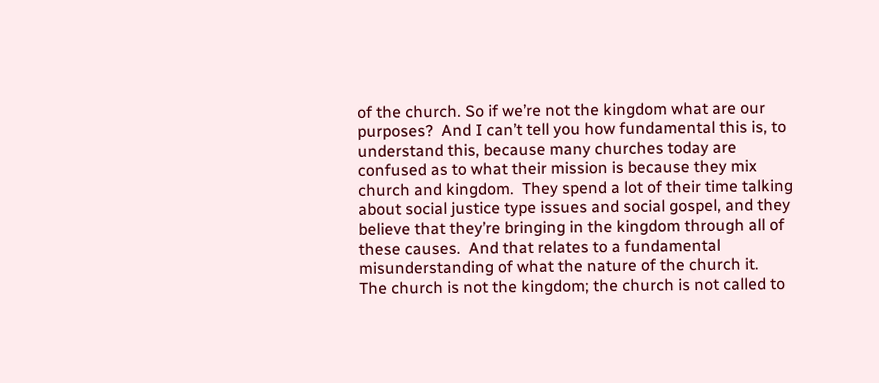of the church. So if we’re not the kingdom what are our purposes?  And I can’t tell you how fundamental this is, to understand this, because many churches today are confused as to what their mission is because they mix church and kingdom.  They spend a lot of their time talking about social justice type issues and social gospel, and they believe that they’re bringing in the kingdom through all of these causes.  And that relates to a fundamental misunderstanding of what the nature of the church it.   The church is not the kingdom; the church is not called to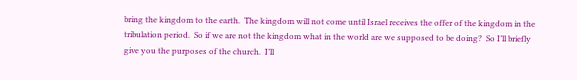bring the kingdom to the earth.  The kingdom will not come until Israel receives the offer of the kingdom in the tribulation period.  So if we are not the kingdom what in the world are we supposed to be doing?  So I’ll briefly give you the purposes of the church.  I’ll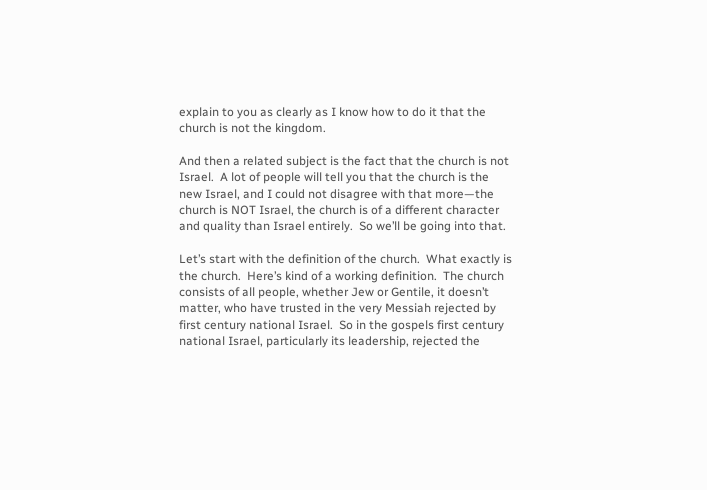explain to you as clearly as I know how to do it that the church is not the kingdom.

And then a related subject is the fact that the church is not Israel.  A lot of people will tell you that the church is the new Israel, and I could not disagree with that more—the church is NOT Israel, the church is of a different character and quality than Israel entirely.  So we’ll be going into that.

Let’s start with the definition of the church.  What exactly is the church.  Here’s kind of a working definition.  The church consists of all people, whether Jew or Gentile, it doesn’t matter, who have trusted in the very Messiah rejected by first century national Israel.  So in the gospels first century national Israel, particularly its leadership, rejected the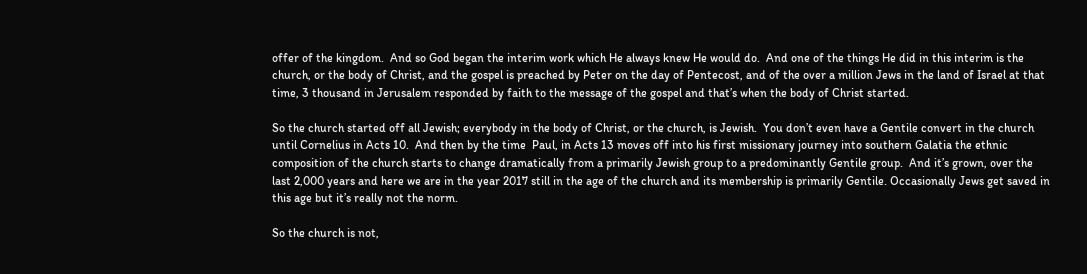offer of the kingdom.  And so God began the interim work which He always knew He would do.  And one of the things He did in this interim is the church, or the body of Christ, and the gospel is preached by Peter on the day of Pentecost, and of the over a million Jews in the land of Israel at that time, 3 thousand in Jerusalem responded by faith to the message of the gospel and that’s when the body of Christ started.

So the church started off all Jewish; everybody in the body of Christ, or the church, is Jewish.  You don’t even have a Gentile convert in the church until Cornelius in Acts 10.  And then by the time  Paul, in Acts 13 moves off into his first missionary journey into southern Galatia the ethnic composition of the church starts to change dramatically from a primarily Jewish group to a predominantly Gentile group.  And it’s grown, over the last 2,000 years and here we are in the year 2017 still in the age of the church and its membership is primarily Gentile. Occasionally Jews get saved in this age but it’s really not the norm.

So the church is not,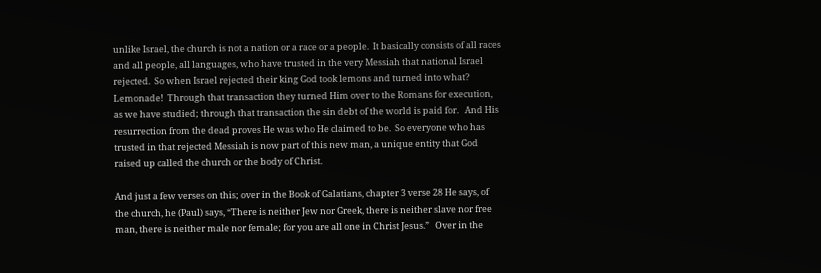unlike Israel, the church is not a nation or a race or a people.  It basically consists of all races and all people, all languages, who have trusted in the very Messiah that national Israel rejected.  So when Israel rejected their king God took lemons and turned into what?  Lemonade!  Through that transaction they turned Him over to the Romans for execution, as we have studied; through that transaction the sin debt of the world is paid for.   And His resurrection from the dead proves He was who He claimed to be.  So everyone who has trusted in that rejected Messiah is now part of this new man, a unique entity that God raised up called the church or the body of Christ.

And just a few verses on this; over in the Book of Galatians, chapter 3 verse 28 He says, of the church, he (Paul) says, “There is neither Jew nor Greek, there is neither slave nor free man, there is neither male nor female; for you are all one in Christ Jesus.”   Over in the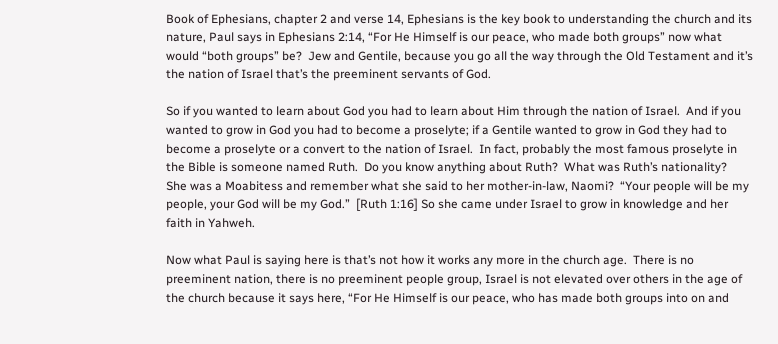Book of Ephesians, chapter 2 and verse 14, Ephesians is the key book to understanding the church and its nature, Paul says in Ephesians 2:14, “For He Himself is our peace, who made both groups” now what would “both groups” be?  Jew and Gentile, because you go all the way through the Old Testament and it’s the nation of Israel that’s the preeminent servants of God.

So if you wanted to learn about God you had to learn about Him through the nation of Israel.  And if you wanted to grow in God you had to become a proselyte; if a Gentile wanted to grow in God they had to become a proselyte or a convert to the nation of Israel.  In fact, probably the most famous proselyte in the Bible is someone named Ruth.  Do you know anything about Ruth?  What was Ruth’s nationality?  She was a Moabitess and remember what she said to her mother-in-law, Naomi?  “Your people will be my people, your God will be my God.”  [Ruth 1:16] So she came under Israel to grow in knowledge and her faith in Yahweh.

Now what Paul is saying here is that’s not how it works any more in the church age.  There is no preeminent nation, there is no preeminent people group, Israel is not elevated over others in the age of the church because it says here, “For He Himself is our peace, who has made both groups into on and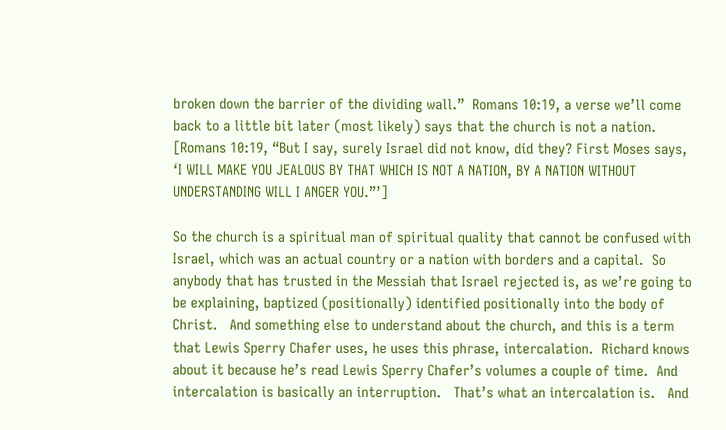broken down the barrier of the dividing wall.”  Romans 10:19, a verse we’ll come back to a little bit later (most likely) says that the church is not a nation.  [Romans 10:19, “But I say, surely Israel did not know, did they? First Moses says, ‘I WILL MAKE YOU JEALOUS BY THAT WHICH IS NOT A NATION, BY A NATION WITHOUT UNDERSTANDING WILL I ANGER YOU.”’]

So the church is a spiritual man of spiritual quality that cannot be confused with Israel, which was an actual country or a nation with borders and a capital.  So anybody that has trusted in the Messiah that Israel rejected is, as we’re going to be explaining, baptized (positionally) identified positionally into the body of Christ.   And something else to understand about the church, and this is a term that Lewis Sperry Chafer uses, he uses this phrase, intercalation.  Richard knows about it because he’s read Lewis Sperry Chafer’s volumes a couple of time.  And intercalation is basically an interruption.   That’s what an intercalation is.   And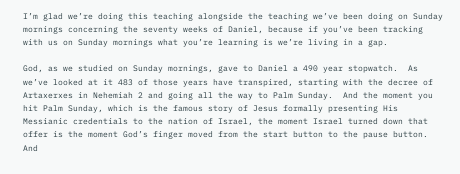I’m glad we’re doing this teaching alongside the teaching we’ve been doing on Sunday mornings concerning the seventy weeks of Daniel, because if you’ve been tracking with us on Sunday mornings what you’re learning is we’re living in a gap.

God, as we studied on Sunday mornings, gave to Daniel a 490 year stopwatch.  As we’ve looked at it 483 of those years have transpired, starting with the decree of Artaxerxes in Nehemiah 2 and going all the way to Palm Sunday.  And the moment you hit Palm Sunday, which is the famous story of Jesus formally presenting His Messianic credentials to the nation of Israel, the moment Israel turned down that offer is the moment God’s finger moved from the start button to the pause button.  And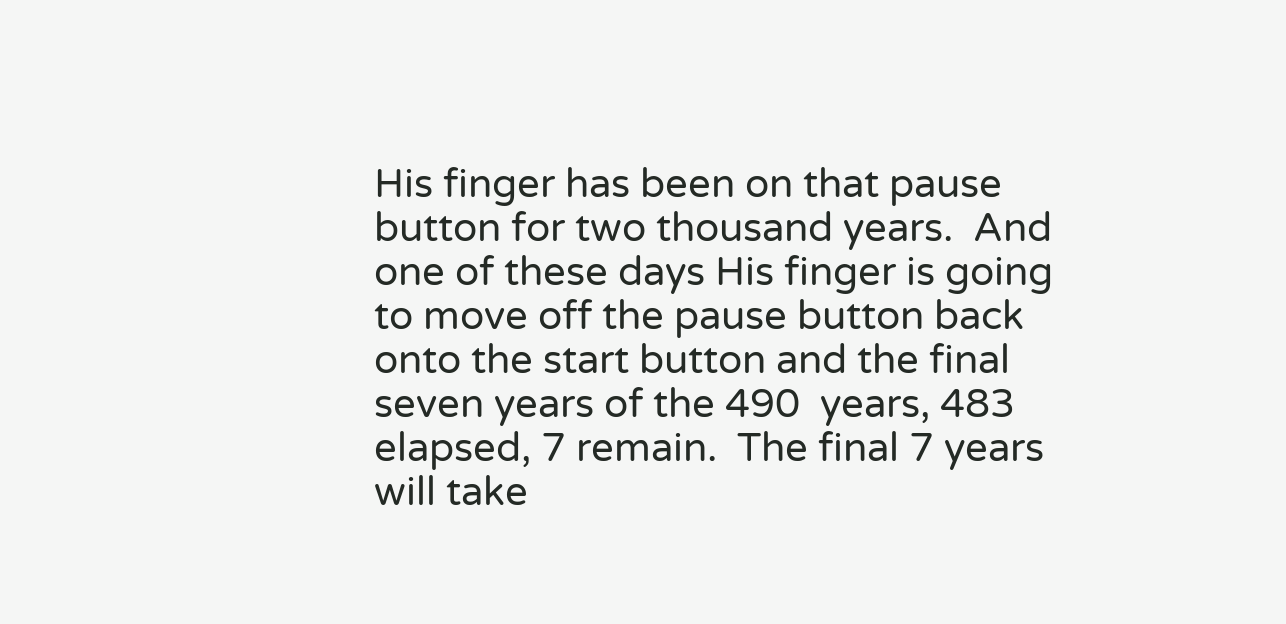His finger has been on that pause button for two thousand years.  And one of these days His finger is going to move off the pause button back onto the start button and the final seven years of the 490  years, 483 elapsed, 7 remain.  The final 7 years will take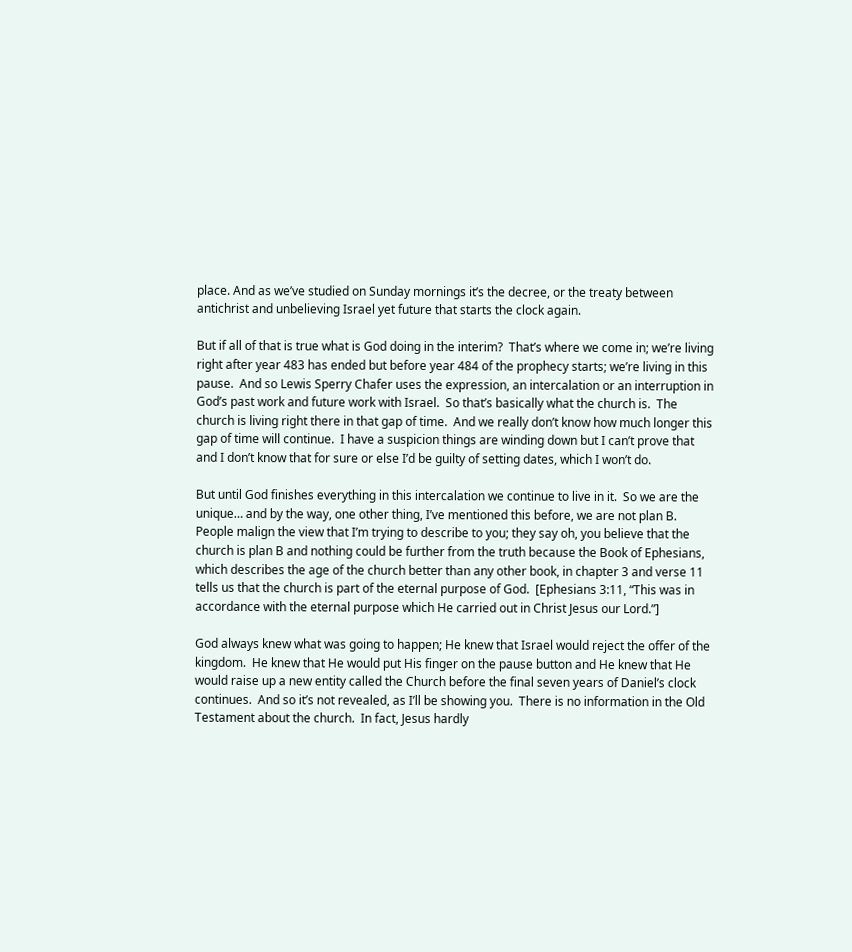place. And as we’ve studied on Sunday mornings it’s the decree, or the treaty between antichrist and unbelieving Israel yet future that starts the clock again.

But if all of that is true what is God doing in the interim?  That’s where we come in; we’re living right after year 483 has ended but before year 484 of the prophecy starts; we’re living in this pause.  And so Lewis Sperry Chafer uses the expression, an intercalation or an interruption in God’s past work and future work with Israel.  So that’s basically what the church is.  The church is living right there in that gap of time.  And we really don’t know how much longer this gap of time will continue.  I have a suspicion things are winding down but I can’t prove that and I don’t know that for sure or else I’d be guilty of setting dates, which I won’t do.

But until God finishes everything in this intercalation we continue to live in it.  So we are the unique… and by the way, one other thing, I’ve mentioned this before, we are not plan B.  People malign the view that I’m trying to describe to you; they say oh, you believe that the church is plan B and nothing could be further from the truth because the Book of Ephesians, which describes the age of the church better than any other book, in chapter 3 and verse 11 tells us that the church is part of the eternal purpose of God.  [Ephesians 3:11, “This was in accordance with the eternal purpose which He carried out in Christ Jesus our Lord.”]

God always knew what was going to happen; He knew that Israel would reject the offer of the kingdom.  He knew that He would put His finger on the pause button and He knew that He would raise up a new entity called the Church before the final seven years of Daniel’s clock continues.  And so it’s not revealed, as I’ll be showing you.  There is no information in the Old Testament about the church.  In fact, Jesus hardly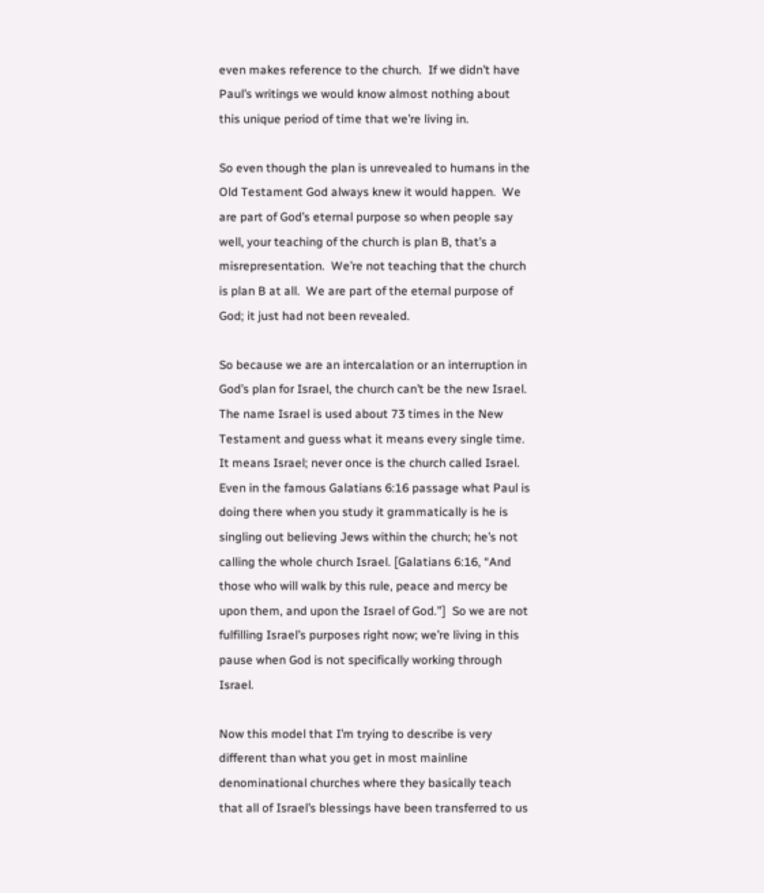even makes reference to the church.  If we didn’t have Paul’s writings we would know almost nothing about this unique period of time that we’re living in.

So even though the plan is unrevealed to humans in the Old Testament God always knew it would happen.  We are part of God’s eternal purpose so when people say well, your teaching of the church is plan B, that’s a misrepresentation.  We’re not teaching that the church is plan B at all.  We are part of the eternal purpose of God; it just had not been revealed.

So because we are an intercalation or an interruption in God’s plan for Israel, the church can’t be the new Israel.  The name Israel is used about 73 times in the New Testament and guess what it means every single time.  It means Israel; never once is the church called Israel.  Even in the famous Galatians 6:16 passage what Paul is doing there when you study it grammatically is he is singling out believing Jews within the church; he’s not calling the whole church Israel. [Galatians 6:16, “And those who will walk by this rule, peace and mercy be upon them, and upon the Israel of God.”]  So we are not fulfilling Israel’s purposes right now; we’re living in this pause when God is not specifically working through Israel.

Now this model that I’m trying to describe is very different than what you get in most mainline denominational churches where they basically teach that all of Israel’s blessings have been transferred to us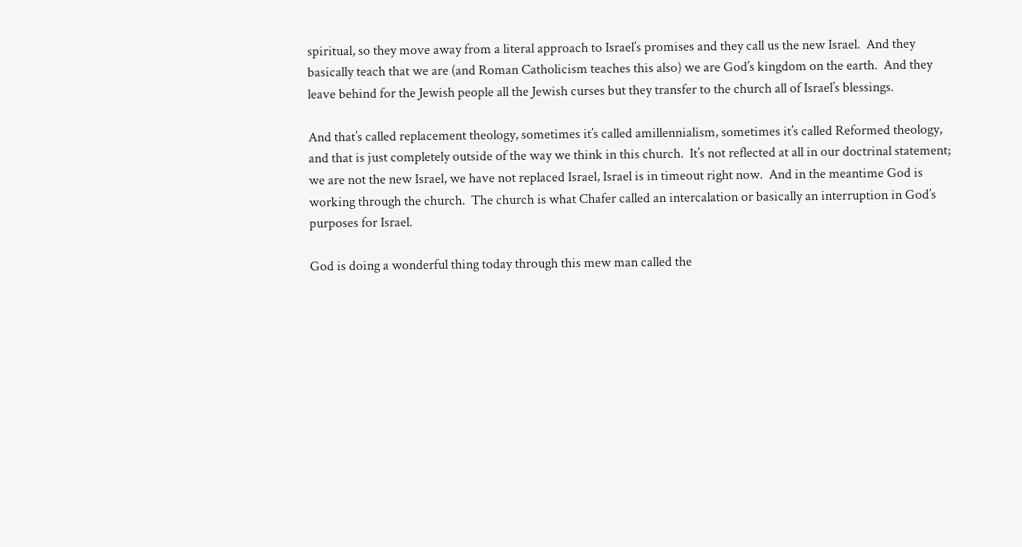spiritual, so they move away from a literal approach to Israel’s promises and they call us the new Israel.  And they basically teach that we are (and Roman Catholicism teaches this also) we are God’s kingdom on the earth.  And they leave behind for the Jewish people all the Jewish curses but they transfer to the church all of Israel’s blessings.

And that’s called replacement theology, sometimes it’s called amillennialism, sometimes it’s called Reformed theology, and that is just completely outside of the way we think in this church.  It’s not reflected at all in our doctrinal statement; we are not the new Israel, we have not replaced Israel, Israel is in timeout right now.  And in the meantime God is working through the church.  The church is what Chafer called an intercalation or basically an interruption in God’s purposes for Israel.

God is doing a wonderful thing today through this mew man called the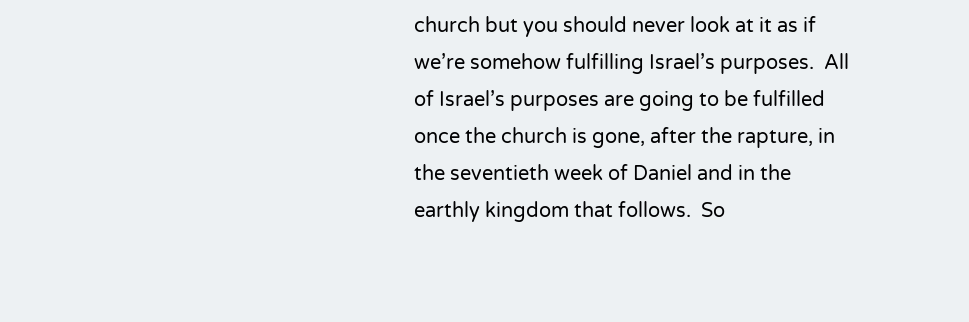church but you should never look at it as if we’re somehow fulfilling Israel’s purposes.  All of Israel’s purposes are going to be fulfilled once the church is gone, after the rapture, in the seventieth week of Daniel and in the earthly kingdom that follows.  So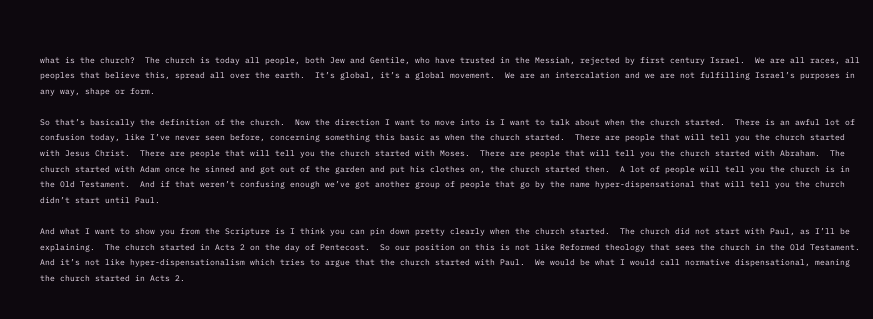what is the church?  The church is today all people, both Jew and Gentile, who have trusted in the Messiah, rejected by first century Israel.  We are all races, all peoples that believe this, spread all over the earth.  It’s global, it’s a global movement.  We are an intercalation and we are not fulfilling Israel’s purposes in any way, shape or form.

So that’s basically the definition of the church.  Now the direction I want to move into is I want to talk about when the church started.  There is an awful lot of confusion today, like I’ve never seen before, concerning something this basic as when the church started.  There are people that will tell you the church started with Jesus Christ.  There are people that will tell you the church started with Moses.  There are people that will tell you the church started with Abraham.  The church started with Adam once he sinned and got out of the garden and put his clothes on, the church started then.  A lot of people will tell you the church is in the Old Testament.  And if that weren’t confusing enough we’ve got another group of people that go by the name hyper-dispensational that will tell you the church didn’t start until Paul.

And what I want to show you from the Scripture is I think you can pin down pretty clearly when the church started.  The church did not start with Paul, as I’ll be explaining.  The church started in Acts 2 on the day of Pentecost.  So our position on this is not like Reformed theology that sees the church in the Old Testament.  And it’s not like hyper-dispensationalism which tries to argue that the church started with Paul.  We would be what I would call normative dispensational, meaning the church started in Acts 2.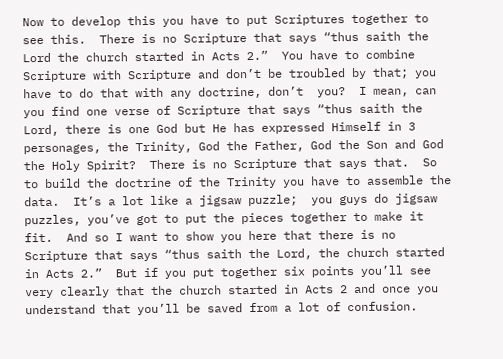Now to develop this you have to put Scriptures together to see this.  There is no Scripture that says “thus saith the Lord the church started in Acts 2.”  You have to combine Scripture with Scripture and don’t be troubled by that; you have to do that with any doctrine, don’t  you?  I mean, can you find one verse of Scripture that says “thus saith the Lord, there is one God but He has expressed Himself in 3 personages, the Trinity, God the Father, God the Son and God the Holy Spirit?  There is no Scripture that says that.  So to build the doctrine of the Trinity you have to assemble the data.  It’s a lot like a jigsaw puzzle;  you guys do jigsaw puzzles, you’ve got to put the pieces together to make it fit.  And so I want to show you here that there is no Scripture that says “thus saith the Lord, the church started in Acts 2.”  But if you put together six points you’ll see very clearly that the church started in Acts 2 and once you understand that you’ll be saved from a lot of confusion.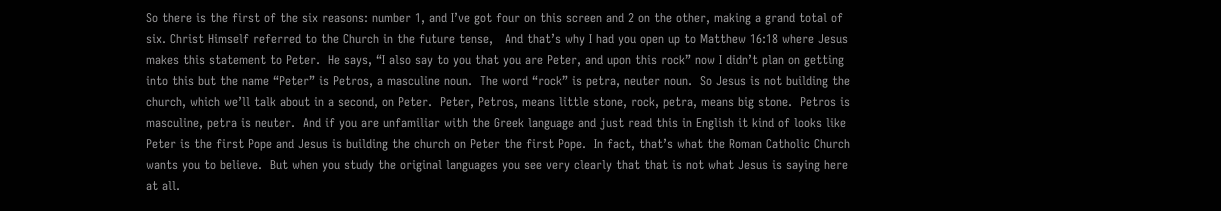So there is the first of the six reasons: number 1, and I’ve got four on this screen and 2 on the other, making a grand total of six. Christ Himself referred to the Church in the future tense,   And that’s why I had you open up to Matthew 16:18 where Jesus makes this statement to Peter.  He says, “I also say to you that you are Peter, and upon this rock” now I didn’t plan on getting into this but the name “Peter” is Petros, a masculine noun.  The word “rock” is petra, neuter noun.  So Jesus is not building the church, which we’ll talk about in a second, on Peter.  Peter, Petros, means little stone, rock, petra, means big stone.  Petros is masculine, petra is neuter.  And if you are unfamiliar with the Greek language and just read this in English it kind of looks like Peter is the first Pope and Jesus is building the church on Peter the first Pope.  In fact, that’s what the Roman Catholic Church wants you to believe.  But when you study the original languages you see very clearly that that is not what Jesus is saying here at all.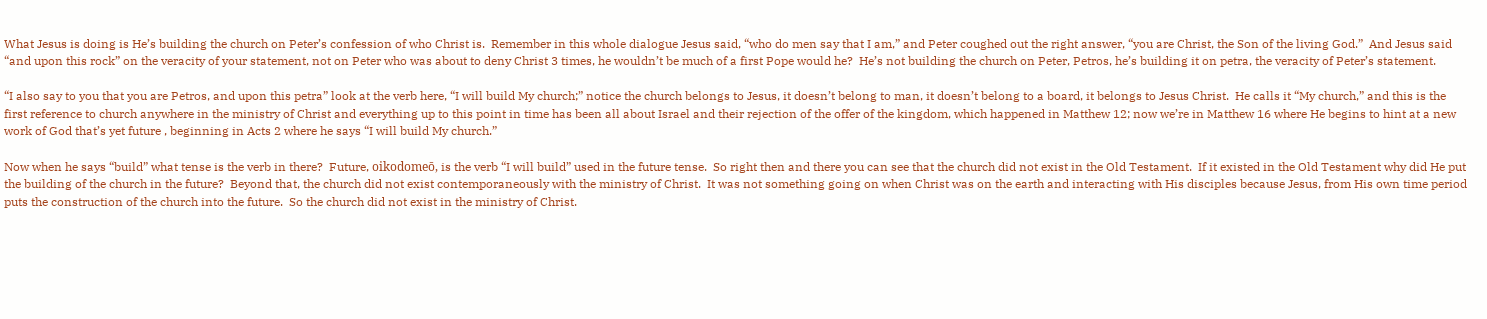What Jesus is doing is He’s building the church on Peter’s confession of who Christ is.  Remember in this whole dialogue Jesus said, “who do men say that I am,” and Peter coughed out the right answer, “you are Christ, the Son of the living God.”  And Jesus said “and upon this rock” on the veracity of your statement, not on Peter who was about to deny Christ 3 times, he wouldn’t be much of a first Pope would he?  He’s not building the church on Peter, Petros, he’s building it on petra, the veracity of Peter’s statement.

“I also say to you that you are Petros, and upon this petra” look at the verb here, “I will build My church;” notice the church belongs to Jesus, it doesn’t belong to man, it doesn’t belong to a board, it belongs to Jesus Christ.  He calls it “My church,” and this is the first reference to church anywhere in the ministry of Christ and everything up to this point in time has been all about Israel and their rejection of the offer of the kingdom, which happened in Matthew 12; now we’re in Matthew 16 where He begins to hint at a new work of God that’s yet future , beginning in Acts 2 where he says “I will build My church.”

Now when he says “build” what tense is the verb in there?  Future, oikodomeō, is the verb “I will build” used in the future tense.  So right then and there you can see that the church did not exist in the Old Testament.  If it existed in the Old Testament why did He put the building of the church in the future?  Beyond that, the church did not exist contemporaneously with the ministry of Christ.  It was not something going on when Christ was on the earth and interacting with His disciples because Jesus, from His own time period puts the construction of the church into the future.  So the church did not exist in the ministry of Christ.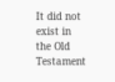It did not exist in the Old Testament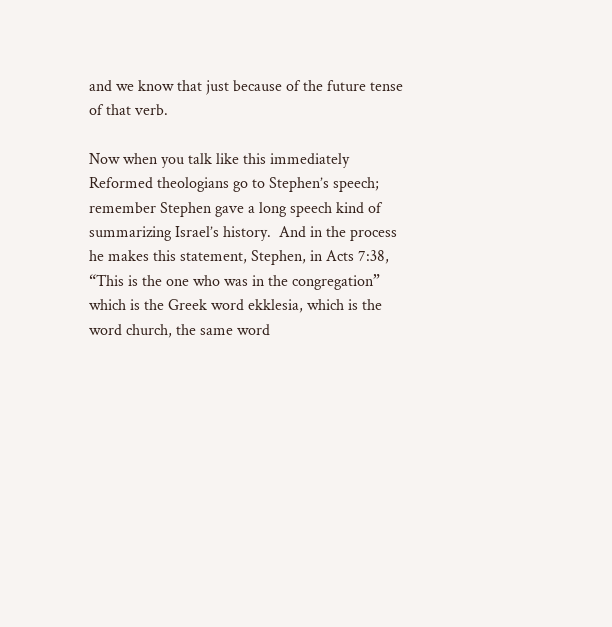and we know that just because of the future tense of that verb.

Now when you talk like this immediately Reformed theologians go to Stephen’s speech; remember Stephen gave a long speech kind of summarizing Israel’s history.  And in the process he makes this statement, Stephen, in Acts 7:38, “This is the one who was in the congregation” which is the Greek word ekklesia, which is the word church, the same word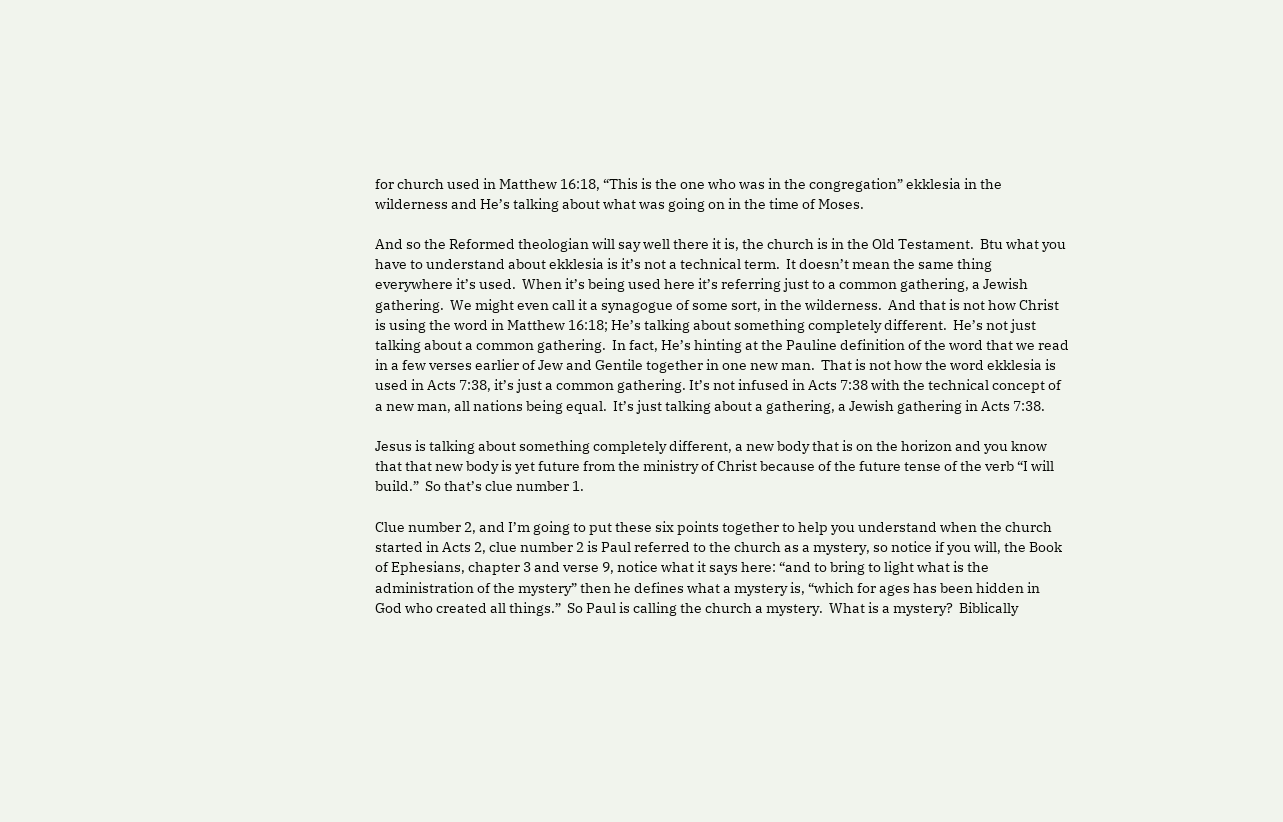for church used in Matthew 16:18, “This is the one who was in the congregation” ekklesia in the wilderness and He’s talking about what was going on in the time of Moses.

And so the Reformed theologian will say well there it is, the church is in the Old Testament.  Btu what you have to understand about ekklesia is it’s not a technical term.  It doesn’t mean the same thing everywhere it’s used.  When it’s being used here it’s referring just to a common gathering, a Jewish gathering.  We might even call it a synagogue of some sort, in the wilderness.  And that is not how Christ is using the word in Matthew 16:18; He’s talking about something completely different.  He’s not just talking about a common gathering.  In fact, He’s hinting at the Pauline definition of the word that we read in a few verses earlier of Jew and Gentile together in one new man.  That is not how the word ekklesia is used in Acts 7:38, it’s just a common gathering. It’s not infused in Acts 7:38 with the technical concept of a new man, all nations being equal.  It’s just talking about a gathering, a Jewish gathering in Acts 7:38.

Jesus is talking about something completely different, a new body that is on the horizon and you know that that new body is yet future from the ministry of Christ because of the future tense of the verb “I will build.”  So that’s clue number 1.

Clue number 2, and I’m going to put these six points together to help you understand when the church started in Acts 2, clue number 2 is Paul referred to the church as a mystery, so notice if you will, the Book of Ephesians, chapter 3 and verse 9, notice what it says here: “and to bring to light what is the administration of the mystery” then he defines what a mystery is, “which for ages has been hidden in God who created all things.”  So Paul is calling the church a mystery.  What is a mystery?  Biblically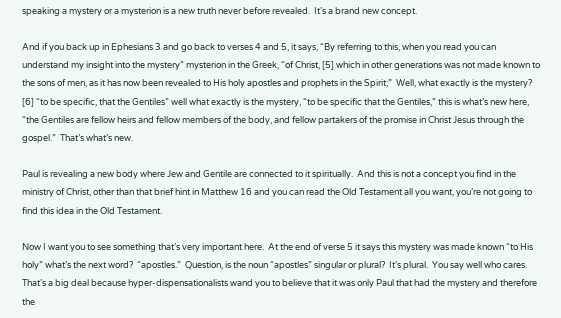speaking a mystery or a mysterion is a new truth never before revealed.  It’s a brand new concept.

And if you back up in Ephesians 3 and go back to verses 4 and 5, it says, “By referring to this, when you read you can understand my insight into the mystery” mysterion in the Greek, “of Christ, [5] which in other generations was not made known to the sons of men, as it has now been revealed to His holy apostles and prophets in the Spirit;”  Well, what exactly is the mystery?  [6] “to be specific, that the Gentiles” well what exactly is the mystery, “to be specific that the Gentiles,” this is what’s new here, “the Gentiles are fellow heirs and fellow members of the body, and fellow partakers of the promise in Christ Jesus through the gospel.”  That’s what’s new.

Paul is revealing a new body where Jew and Gentile are connected to it spiritually.  And this is not a concept you find in the ministry of Christ, other than that brief hint in Matthew 16 and you can read the Old Testament all you want, you’re not going to find this idea in the Old Testament.

Now I want you to see something that’s very important here.  At the end of verse 5 it says this mystery was made known “to His holy” what’s the next word?  “apostles.”  Question, is the noun “apostles” singular or plural?  It’s plural.  You say well who cares.  That’s a big deal because hyper-dispensationalists wand you to believe that it was only Paul that had the mystery and therefore the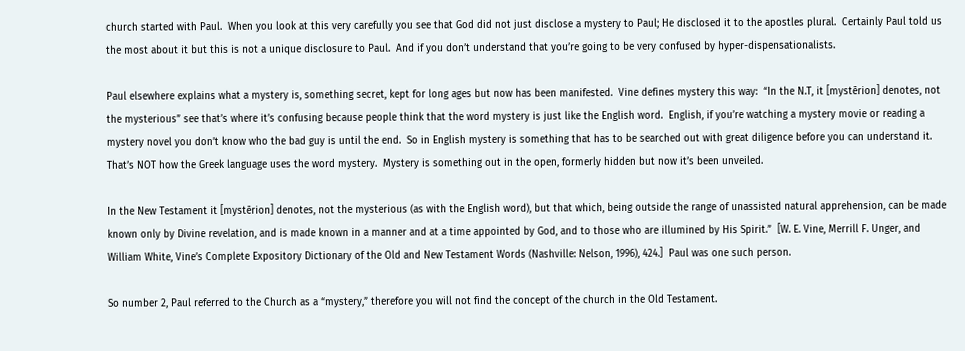church started with Paul.  When you look at this very carefully you see that God did not just disclose a mystery to Paul; He disclosed it to the apostles plural.  Certainly Paul told us the most about it but this is not a unique disclosure to Paul.  And if you don’t understand that you’re going to be very confused by hyper-dispensationalists.

Paul elsewhere explains what a mystery is, something secret, kept for long ages but now has been manifested.  Vine defines mystery this way:  “In the N.T, it [mystērion] denotes, not the mysterious” see that’s where it’s confusing because people think that the word mystery is just like the English word.  English, if you’re watching a mystery movie or reading a mystery novel you don’t know who the bad guy is until the end.  So in English mystery is something that has to be searched out with great diligence before you can understand it.  That’s NOT how the Greek language uses the word mystery.  Mystery is something out in the open, formerly hidden but now it’s been unveiled.

In the New Testament it [mystērion] denotes, not the mysterious (as with the English word), but that which, being outside the range of unassisted natural apprehension, can be made known only by Divine revelation, and is made known in a manner and at a time appointed by God, and to those who are illumined by His Spirit.”  [W. E. Vine, Merrill F. Unger, and William White, Vine’s Complete Expository Dictionary of the Old and New Testament Words (Nashville: Nelson, 1996), 424.]  Paul was one such person.

So number 2, Paul referred to the Church as a “mystery,” therefore you will not find the concept of the church in the Old Testament.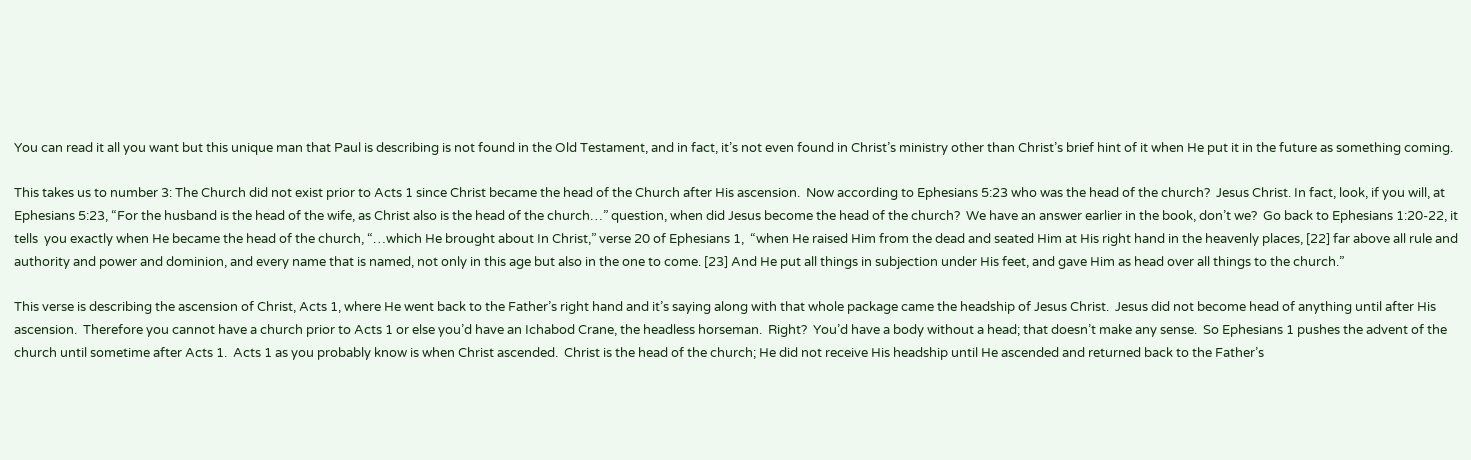You can read it all you want but this unique man that Paul is describing is not found in the Old Testament, and in fact, it’s not even found in Christ’s ministry other than Christ’s brief hint of it when He put it in the future as something coming.

This takes us to number 3: The Church did not exist prior to Acts 1 since Christ became the head of the Church after His ascension.  Now according to Ephesians 5:23 who was the head of the church?  Jesus Christ. In fact, look, if you will, at Ephesians 5:23, “For the husband is the head of the wife, as Christ also is the head of the church…” question, when did Jesus become the head of the church?  We have an answer earlier in the book, don’t we?  Go back to Ephesians 1:20-22, it tells  you exactly when He became the head of the church, “…which He brought about In Christ,” verse 20 of Ephesians 1,  “when He raised Him from the dead and seated Him at His right hand in the heavenly places, [22] far above all rule and authority and power and dominion, and every name that is named, not only in this age but also in the one to come. [23] And He put all things in subjection under His feet, and gave Him as head over all things to the church.”

This verse is describing the ascension of Christ, Acts 1, where He went back to the Father’s right hand and it’s saying along with that whole package came the headship of Jesus Christ.  Jesus did not become head of anything until after His ascension.  Therefore you cannot have a church prior to Acts 1 or else you’d have an Ichabod Crane, the headless horseman.  Right?  You’d have a body without a head; that doesn’t make any sense.  So Ephesians 1 pushes the advent of the church until sometime after Acts 1.  Acts 1 as you probably know is when Christ ascended.  Christ is the head of the church; He did not receive His headship until He ascended and returned back to the Father’s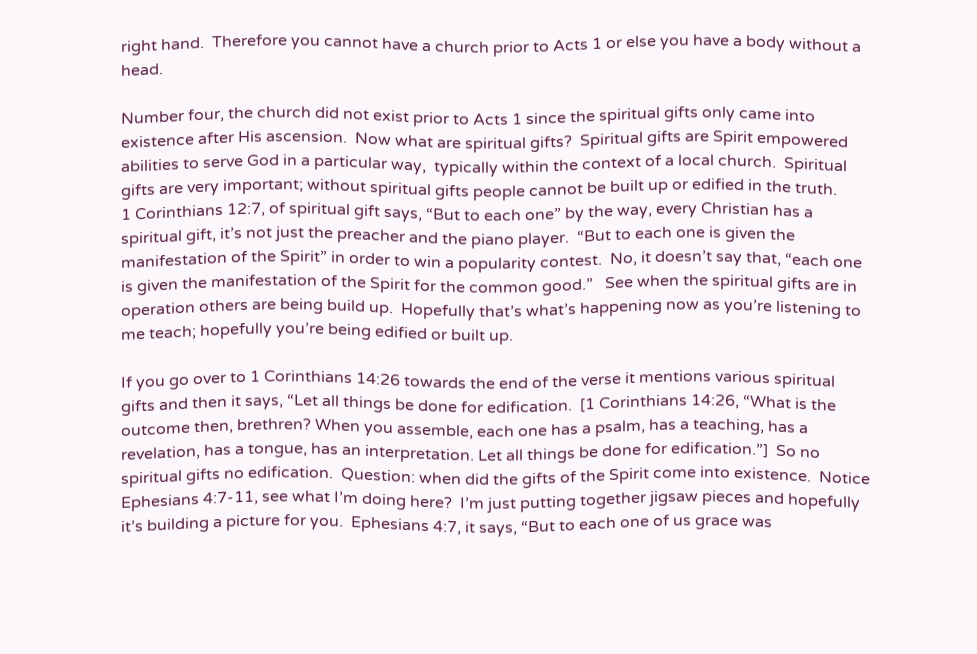right hand.  Therefore you cannot have a church prior to Acts 1 or else you have a body without a head.

Number four, the church did not exist prior to Acts 1 since the spiritual gifts only came into existence after His ascension.  Now what are spiritual gifts?  Spiritual gifts are Spirit empowered abilities to serve God in a particular way,  typically within the context of a local church.  Spiritual gifts are very important; without spiritual gifts people cannot be built up or edified in the truth.        1 Corinthians 12:7, of spiritual gift says, “But to each one” by the way, every Christian has a spiritual gift, it’s not just the preacher and the piano player.  “But to each one is given the manifestation of the Spirit” in order to win a popularity contest.  No, it doesn’t say that, “each one is given the manifestation of the Spirit for the common good.”   See when the spiritual gifts are in operation others are being build up.  Hopefully that’s what’s happening now as you’re listening to me teach; hopefully you’re being edified or built up.

If you go over to 1 Corinthians 14:26 towards the end of the verse it mentions various spiritual gifts and then it says, “Let all things be done for edification.  [1 Corinthians 14:26, “What is the outcome then, brethren? When you assemble, each one has a psalm, has a teaching, has a revelation, has a tongue, has an interpretation. Let all things be done for edification.”]  So no spiritual gifts no edification.  Question: when did the gifts of the Spirit come into existence.  Notice Ephesians 4:7-11, see what I’m doing here?  I’m just putting together jigsaw pieces and hopefully it’s building a picture for you.  Ephesians 4:7, it says, “But to each one of us grace was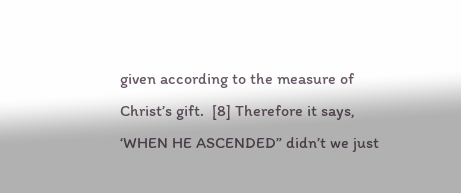given according to the measure of Christ’s gift.  [8] Therefore it says, ‘WHEN HE ASCENDED” didn’t we just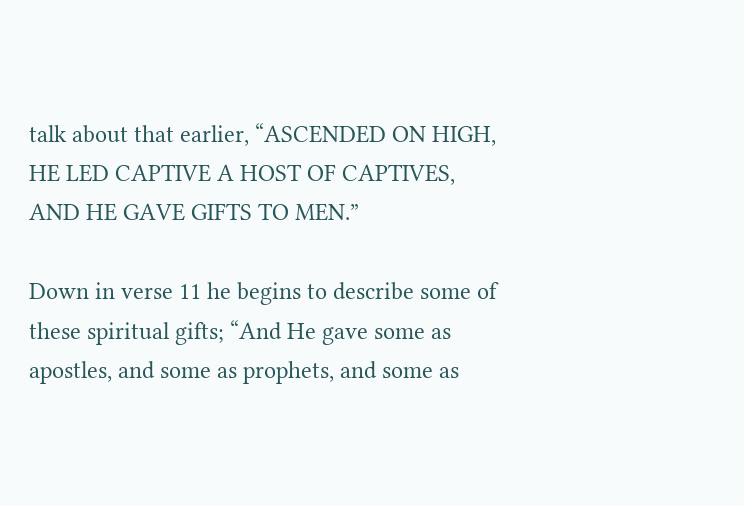talk about that earlier, “ASCENDED ON HIGH, HE LED CAPTIVE A HOST OF CAPTIVES, AND HE GAVE GIFTS TO MEN.”

Down in verse 11 he begins to describe some of these spiritual gifts; “And He gave some as apostles, and some as prophets, and some as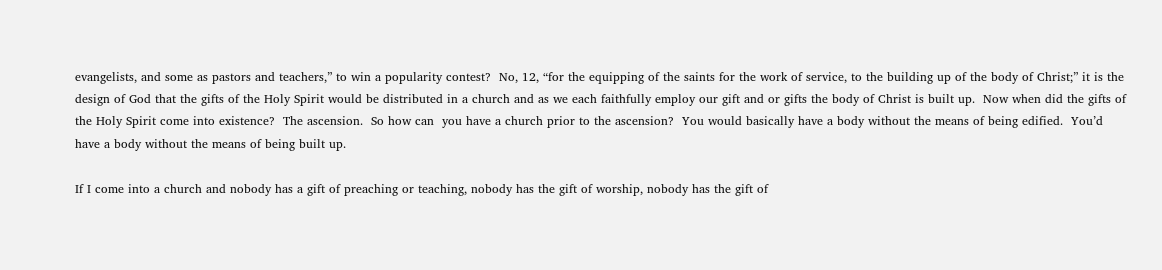evangelists, and some as pastors and teachers,” to win a popularity contest?  No, 12, “for the equipping of the saints for the work of service, to the building up of the body of Christ;” it is the design of God that the gifts of the Holy Spirit would be distributed in a church and as we each faithfully employ our gift and or gifts the body of Christ is built up.  Now when did the gifts of the Holy Spirit come into existence?  The ascension.  So how can  you have a church prior to the ascension?  You would basically have a body without the means of being edified.  You’d have a body without the means of being built up.

If I come into a church and nobody has a gift of preaching or teaching, nobody has the gift of worship, nobody has the gift of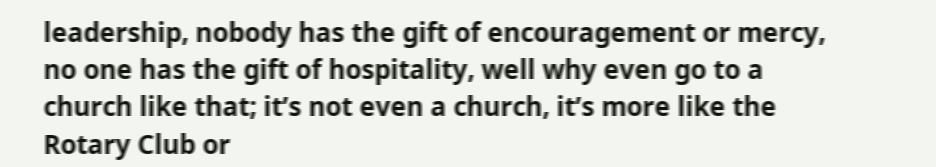leadership, nobody has the gift of encouragement or mercy, no one has the gift of hospitality, well why even go to a church like that; it’s not even a church, it’s more like the Rotary Club or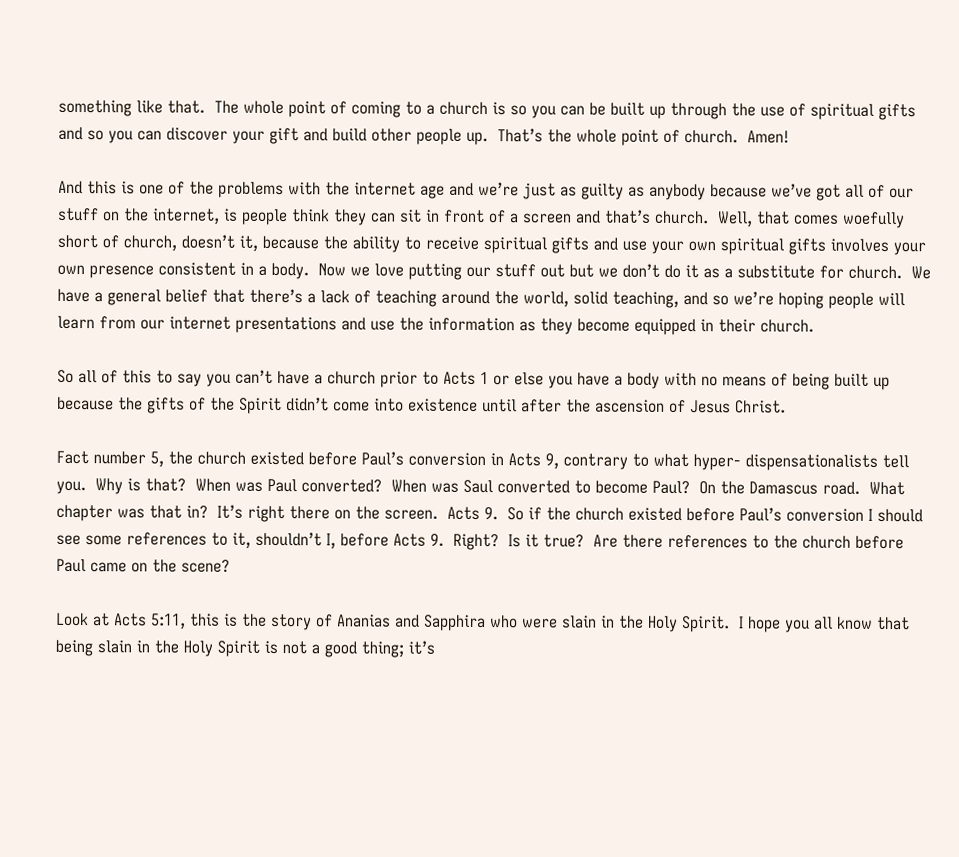something like that.  The whole point of coming to a church is so you can be built up through the use of spiritual gifts and so you can discover your gift and build other people up.  That’s the whole point of church.  Amen!

And this is one of the problems with the internet age and we’re just as guilty as anybody because we’ve got all of our stuff on the internet, is people think they can sit in front of a screen and that’s church.  Well, that comes woefully short of church, doesn’t it, because the ability to receive spiritual gifts and use your own spiritual gifts involves your own presence consistent in a body.  Now we love putting our stuff out but we don’t do it as a substitute for church.  We have a general belief that there’s a lack of teaching around the world, solid teaching, and so we’re hoping people will learn from our internet presentations and use the information as they become equipped in their church.

So all of this to say you can’t have a church prior to Acts 1 or else you have a body with no means of being built up because the gifts of the Spirit didn’t come into existence until after the ascension of Jesus Christ.

Fact number 5, the church existed before Paul’s conversion in Acts 9, contrary to what hyper- dispensationalists tell you.  Why is that?  When was Paul converted?  When was Saul converted to become Paul?  On the Damascus road.  What chapter was that in?  It’s right there on the screen.  Acts 9.  So if the church existed before Paul’s conversion I should see some references to it, shouldn’t I, before Acts 9.  Right?  Is it true?  Are there references to the church before Paul came on the scene?

Look at Acts 5:11, this is the story of Ananias and Sapphira who were slain in the Holy Spirit.  I hope you all know that being slain in the Holy Spirit is not a good thing; it’s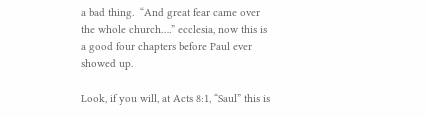a bad thing.  “And great fear came over the whole church….” ecclesia, now this is a good four chapters before Paul ever showed up.

Look, if you will, at Acts 8:1, “Saul” this is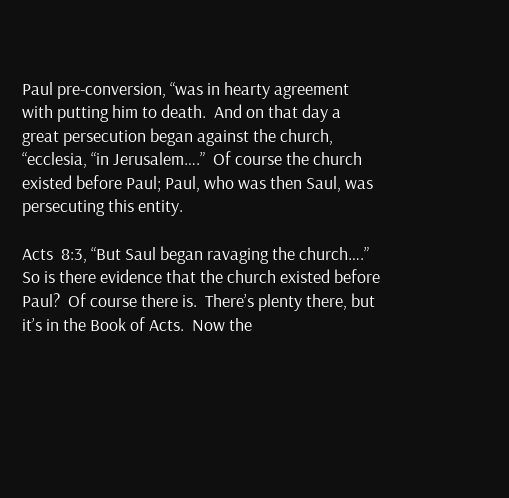Paul pre-conversion, “was in hearty agreement with putting him to death.  And on that day a great persecution began against the church, “ecclesia, “in Jerusalem….”  Of course the church existed before Paul; Paul, who was then Saul, was persecuting this entity.

Acts  8:3, “But Saul began ravaging the church….”  So is there evidence that the church existed before Paul?  Of course there is.  There’s plenty there, but it’s in the Book of Acts.  Now the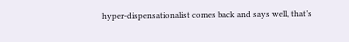hyper-dispensationalist comes back and says well, that’s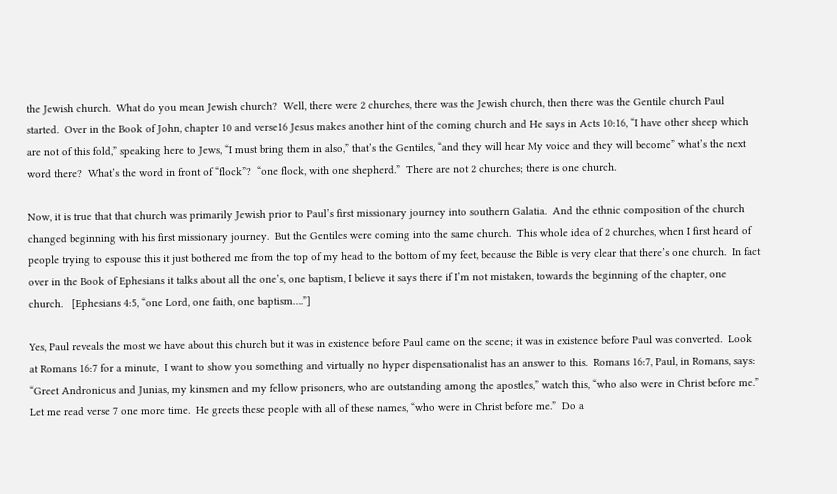the Jewish church.  What do you mean Jewish church?  Well, there were 2 churches, there was the Jewish church, then there was the Gentile church Paul started.  Over in the Book of John, chapter 10 and verse16 Jesus makes another hint of the coming church and He says in Acts 10:16, “I have other sheep which are not of this fold,” speaking here to Jews, “I must bring them in also,” that’s the Gentiles, “and they will hear My voice and they will become” what’s the next word there?  What’s the word in front of “flock”?  “one flock, with one shepherd.”  There are not 2 churches; there is one church.

Now, it is true that that church was primarily Jewish prior to Paul’s first missionary journey into southern Galatia.  And the ethnic composition of the church changed beginning with his first missionary journey.  But the Gentiles were coming into the same church.  This whole idea of 2 churches, when I first heard of people trying to espouse this it just bothered me from the top of my head to the bottom of my feet, because the Bible is very clear that there’s one church.  In fact over in the Book of Ephesians it talks about all the one’s, one baptism, I believe it says there if I’m not mistaken, towards the beginning of the chapter, one church.   [Ephesians 4:5, “one Lord, one faith, one baptism….”]

Yes, Paul reveals the most we have about this church but it was in existence before Paul came on the scene; it was in existence before Paul was converted.  Look at Romans 16:7 for a minute,  I want to show you something and virtually no hyper dispensationalist has an answer to this.  Romans 16:7, Paul, in Romans, says: “Greet Andronicus and Junias, my kinsmen and my fellow prisoners, who are outstanding among the apostles,” watch this, “who also were in Christ before me.”  Let me read verse 7 one more time.  He greets these people with all of these names, “who were in Christ before me.”  Do a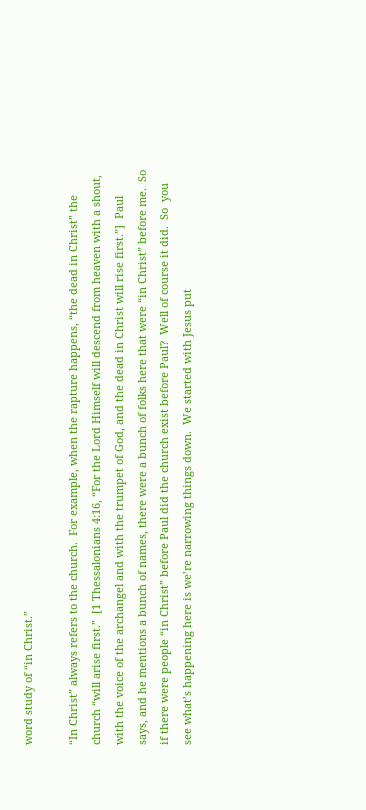word study of “in Christ.”

“In Christ” always refers to the church.  For example, when the rapture happens, “the dead in Christ” the church “will arise first.”  [1 Thessalonians 4:16, “For the Lord Himself will descend from heaven with a shout, with the voice of the archangel and with the trumpet of God, and the dead in Christ will rise first.”]  Paul says, and he mentions a bunch of names, there were a bunch of folks here that were “in Christ” before me.  So if there were people “in Christ” before Paul did the church exist before Paul?  Well of course it did.  So  you see what’s happening here is we’re narrowing things down.  We started with Jesus put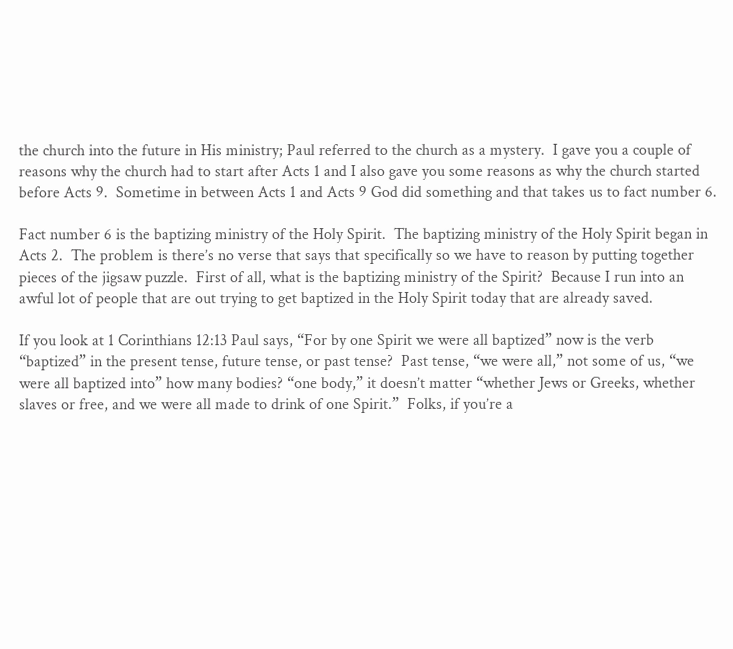the church into the future in His ministry; Paul referred to the church as a mystery.  I gave you a couple of reasons why the church had to start after Acts 1 and I also gave you some reasons as why the church started before Acts 9.  Sometime in between Acts 1 and Acts 9 God did something and that takes us to fact number 6.

Fact number 6 is the baptizing ministry of the Holy Spirit.  The baptizing ministry of the Holy Spirit began in Acts 2.  The problem is there’s no verse that says that specifically so we have to reason by putting together pieces of the jigsaw puzzle.  First of all, what is the baptizing ministry of the Spirit?  Because I run into an awful lot of people that are out trying to get baptized in the Holy Spirit today that are already saved.

If you look at 1 Corinthians 12:13 Paul says, “For by one Spirit we were all baptized” now is the verb “baptized” in the present tense, future tense, or past tense?  Past tense, “we were all,” not some of us, “we were all baptized into” how many bodies? “one body,” it doesn’t matter “whether Jews or Greeks, whether slaves or free, and we were all made to drink of one Spirit.”  Folks, if you’re a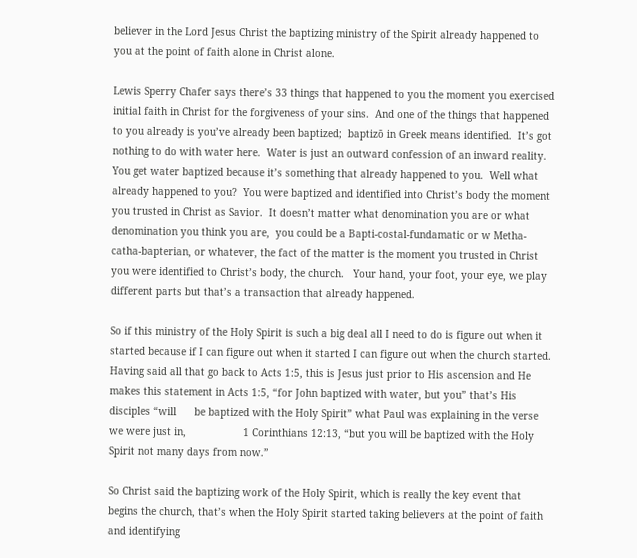believer in the Lord Jesus Christ the baptizing ministry of the Spirit already happened to you at the point of faith alone in Christ alone.

Lewis Sperry Chafer says there’s 33 things that happened to you the moment you exercised initial faith in Christ for the forgiveness of your sins.  And one of the things that happened to you already is you’ve already been baptized;  baptizō in Greek means identified.  It’s got nothing to do with water here.  Water is just an outward confession of an inward reality.  You get water baptized because it’s something that already happened to you.  Well what already happened to you?  You were baptized and identified into Christ’s body the moment you trusted in Christ as Savior.  It doesn’t matter what denomination you are or what denomination you think you are,  you could be a Bapti-costal-fundamatic or w Metha-catha-bapterian, or whatever, the fact of the matter is the moment you trusted in Christ you were identified to Christ’s body, the church.   Your hand, your foot, your eye, we play different parts but that’s a transaction that already happened.

So if this ministry of the Holy Spirit is such a big deal all I need to do is figure out when it started because if I can figure out when it started I can figure out when the church started.  Having said all that go back to Acts 1:5, this is Jesus just prior to His ascension and He makes this statement in Acts 1:5, “for John baptized with water, but you” that’s His disciples “will      be baptized with the Holy Spirit” what Paul was explaining in the verse we were just in,                   1 Corinthians 12:13, “but you will be baptized with the Holy Spirit not many days from now.”

So Christ said the baptizing work of the Holy Spirit, which is really the key event that begins the church, that’s when the Holy Spirit started taking believers at the point of faith and identifying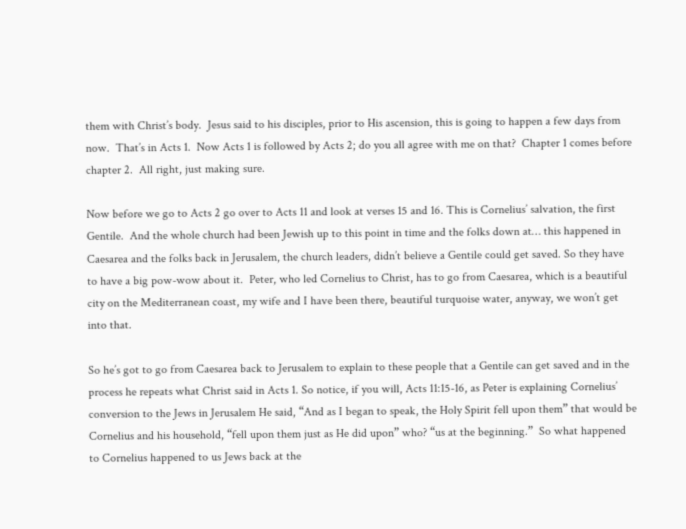them with Christ’s body.  Jesus said to his disciples, prior to His ascension, this is going to happen a few days from now.  That’s in Acts 1.  Now Acts 1 is followed by Acts 2; do you all agree with me on that?  Chapter 1 comes before chapter 2.  All right, just making sure.

Now before we go to Acts 2 go over to Acts 11 and look at verses 15 and 16. This is Cornelius’ salvation, the first Gentile.  And the whole church had been Jewish up to this point in time and the folks down at… this happened in Caesarea and the folks back in Jerusalem, the church leaders, didn’t believe a Gentile could get saved. So they have to have a big pow-wow about it.  Peter, who led Cornelius to Christ, has to go from Caesarea, which is a beautiful city on the Mediterranean coast, my wife and I have been there, beautiful turquoise water, anyway, we won’t get into that.

So he’s got to go from Caesarea back to Jerusalem to explain to these people that a Gentile can get saved and in the process he repeats what Christ said in Acts 1. So notice, if you will, Acts 11:15-16, as Peter is explaining Cornelius’ conversion to the Jews in Jerusalem He said, “And as I began to speak, the Holy Spirit fell upon them” that would be Cornelius and his household, “fell upon them just as He did upon” who? “us at the beginning.”  So what happened to Cornelius happened to us Jews back at the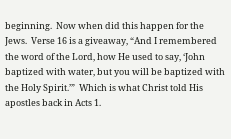beginning.  Now when did this happen for the Jews.  Verse 16 is a giveaway, “And I remembered the word of the Lord, how He used to say, ‘John baptized with water, but you will be baptized with the Holy Spirit.’”  Which is what Christ told His apostles back in Acts 1.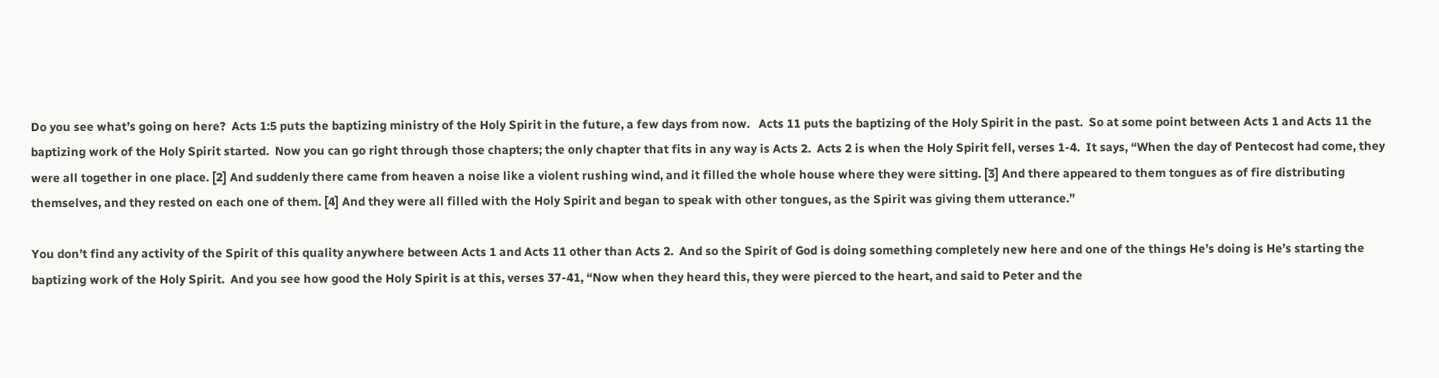Do you see what’s going on here?  Acts 1:5 puts the baptizing ministry of the Holy Spirit in the future, a few days from now.   Acts 11 puts the baptizing of the Holy Spirit in the past.  So at some point between Acts 1 and Acts 11 the baptizing work of the Holy Spirit started.  Now you can go right through those chapters; the only chapter that fits in any way is Acts 2.  Acts 2 is when the Holy Spirit fell, verses 1-4.  It says, “When the day of Pentecost had come, they were all together in one place. [2] And suddenly there came from heaven a noise like a violent rushing wind, and it filled the whole house where they were sitting. [3] And there appeared to them tongues as of fire distributing themselves, and they rested on each one of them. [4] And they were all filled with the Holy Spirit and began to speak with other tongues, as the Spirit was giving them utterance.”

You don’t find any activity of the Spirit of this quality anywhere between Acts 1 and Acts 11 other than Acts 2.  And so the Spirit of God is doing something completely new here and one of the things He’s doing is He’s starting the baptizing work of the Holy Spirit.  And you see how good the Holy Spirit is at this, verses 37-41, “Now when they heard this, they were pierced to the heart, and said to Peter and the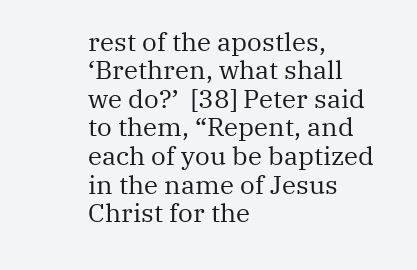rest of the apostles, ‘Brethren, what shall we do?’  [38] Peter said to them, “Repent, and each of you be baptized in the name of Jesus Christ for the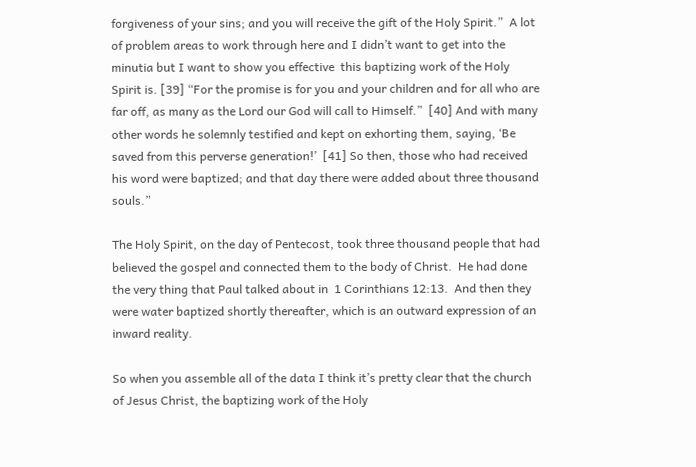forgiveness of your sins; and you will receive the gift of the Holy Spirit.”  A lot of problem areas to work through here and I didn’t want to get into the minutia but I want to show you effective  this baptizing work of the Holy Spirit is. [39] “For the promise is for you and your children and for all who are far off, as many as the Lord our God will call to Himself.”  [40] And with many other words he solemnly testified and kept on exhorting them, saying, ‘Be saved from this perverse generation!’  [41] So then, those who had received his word were baptized; and that day there were added about three thousand souls.”

The Holy Spirit, on the day of Pentecost, took three thousand people that had believed the gospel and connected them to the body of Christ.  He had done the very thing that Paul talked about in  1 Corinthians 12:13.  And then they were water baptized shortly thereafter, which is an outward expression of an inward reality.

So when you assemble all of the data I think it’s pretty clear that the church of Jesus Christ, the baptizing work of the Holy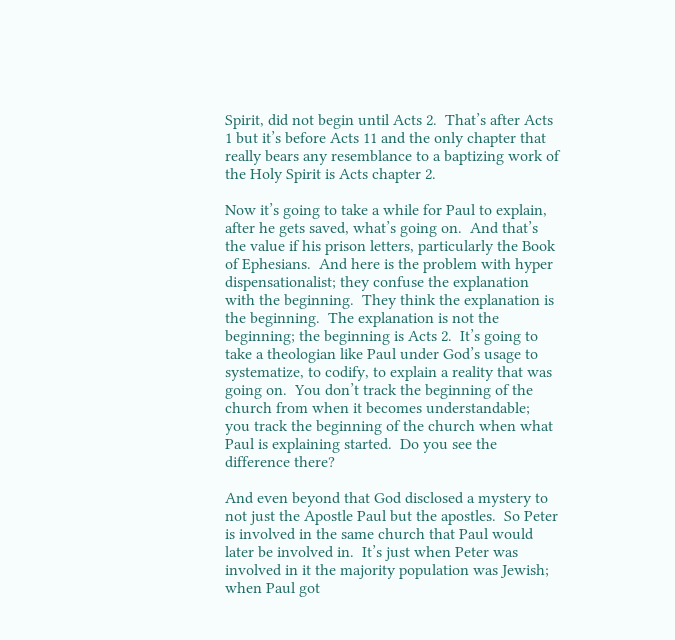Spirit, did not begin until Acts 2.  That’s after Acts 1 but it’s before Acts 11 and the only chapter that really bears any resemblance to a baptizing work of the Holy Spirit is Acts chapter 2.

Now it’s going to take a while for Paul to explain, after he gets saved, what’s going on.  And that’s the value if his prison letters, particularly the Book of Ephesians.  And here is the problem with hyper dispensationalist; they confuse the explanation with the beginning.  They think the explanation is the beginning.  The explanation is not the beginning; the beginning is Acts 2.  It’s going to take a theologian like Paul under God’s usage to systematize, to codify, to explain a reality that was going on.  You don’t track the beginning of the church from when it becomes understandable;  you track the beginning of the church when what Paul is explaining started.  Do you see the difference there?

And even beyond that God disclosed a mystery to not just the Apostle Paul but the apostles.  So Peter is involved in the same church that Paul would later be involved in.  It’s just when Peter was involved in it the majority population was Jewish; when Paul got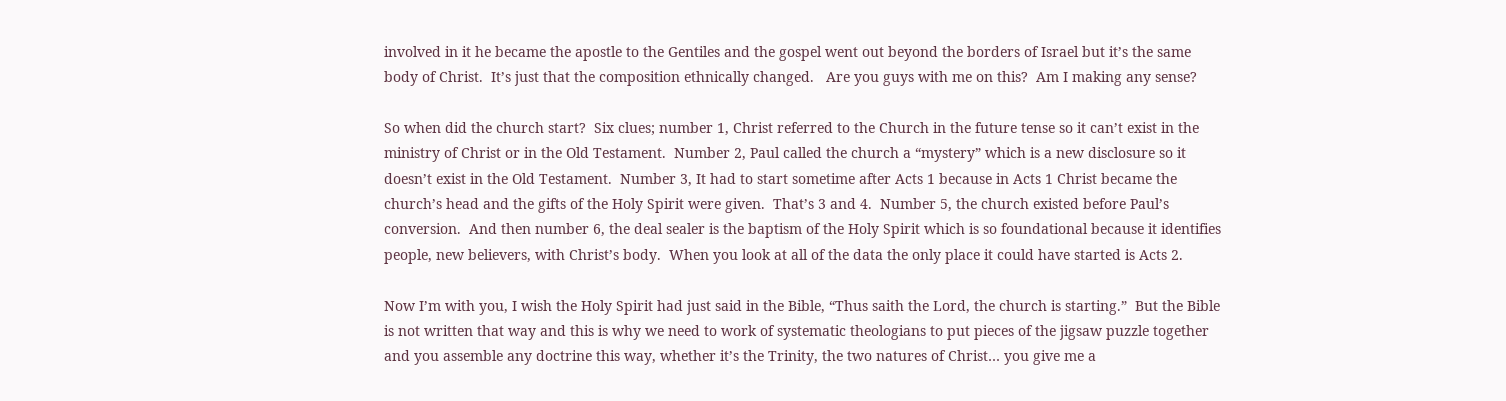involved in it he became the apostle to the Gentiles and the gospel went out beyond the borders of Israel but it’s the same body of Christ.  It’s just that the composition ethnically changed.   Are you guys with me on this?  Am I making any sense?

So when did the church start?  Six clues; number 1, Christ referred to the Church in the future tense so it can’t exist in the ministry of Christ or in the Old Testament.  Number 2, Paul called the church a “mystery” which is a new disclosure so it doesn’t exist in the Old Testament.  Number 3, It had to start sometime after Acts 1 because in Acts 1 Christ became the church’s head and the gifts of the Holy Spirit were given.  That’s 3 and 4.  Number 5, the church existed before Paul’s conversion.  And then number 6, the deal sealer is the baptism of the Holy Spirit which is so foundational because it identifies people, new believers, with Christ’s body.  When you look at all of the data the only place it could have started is Acts 2.

Now I’m with you, I wish the Holy Spirit had just said in the Bible, “Thus saith the Lord, the church is starting.”  But the Bible is not written that way and this is why we need to work of systematic theologians to put pieces of the jigsaw puzzle together and you assemble any doctrine this way, whether it’s the Trinity, the two natures of Christ… you give me a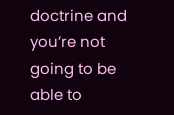doctrine and you’re not going to be able to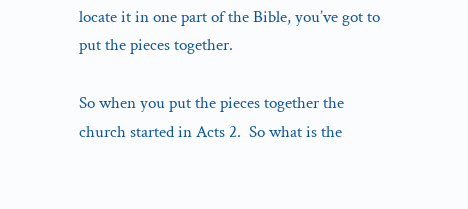locate it in one part of the Bible, you’ve got to put the pieces together.

So when you put the pieces together the church started in Acts 2.  So what is the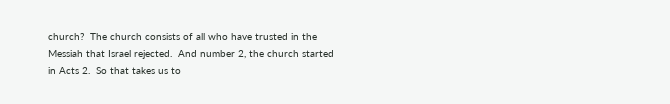church?  The church consists of all who have trusted in the Messiah that Israel rejected.  And number 2, the church started in Acts 2.  So that takes us to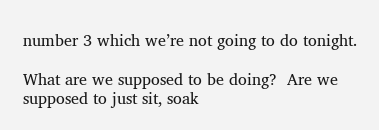number 3 which we’re not going to do tonight.

What are we supposed to be doing?  Are we supposed to just sit, soak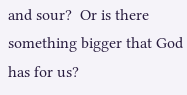and sour?  Or is there something bigger that God has for us?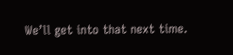We’ll get into that next time.